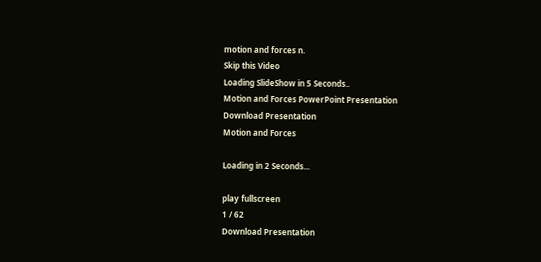motion and forces n.
Skip this Video
Loading SlideShow in 5 Seconds..
Motion and Forces PowerPoint Presentation
Download Presentation
Motion and Forces

Loading in 2 Seconds...

play fullscreen
1 / 62
Download Presentation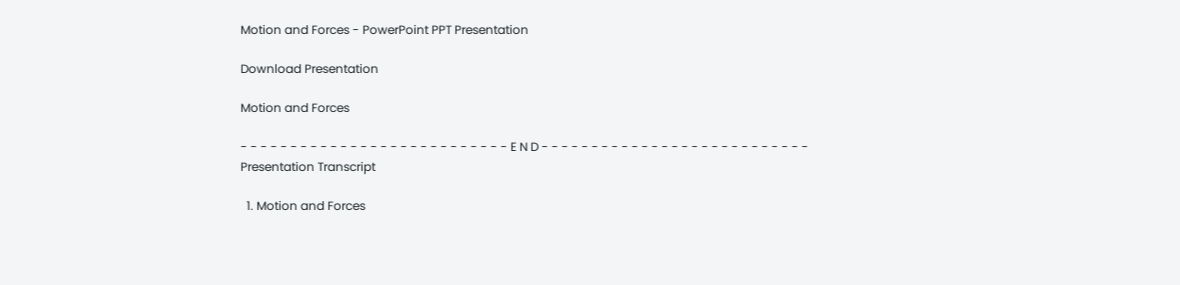Motion and Forces - PowerPoint PPT Presentation

Download Presentation

Motion and Forces

- - - - - - - - - - - - - - - - - - - - - - - - - - - E N D - - - - - - - - - - - - - - - - - - - - - - - - - - -
Presentation Transcript

  1. Motion and Forces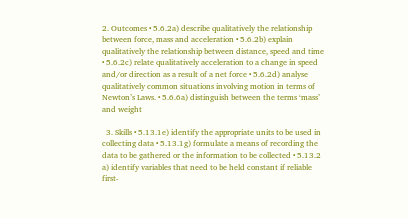2. Outcomes • 5.6.2a) describe qualitatively the relationship between force, mass and acceleration • 5.6.2b) explain qualitatively the relationship between distance, speed and time • 5.6.2c) relate qualitatively acceleration to a change in speed and/or direction as a result of a net force • 5.6.2d) analyse qualitatively common situations involving motion in terms of Newton’s Laws. • 5.6.6a) distinguish between the terms ‘mass’ and weight

  3. Skills • 5.13.1e) identify the appropriate units to be used in collecting data • 5.13.1g) formulate a means of recording the data to be gathered or the information to be collected • 5.13.2 a) identify variables that need to be held constant if reliable first-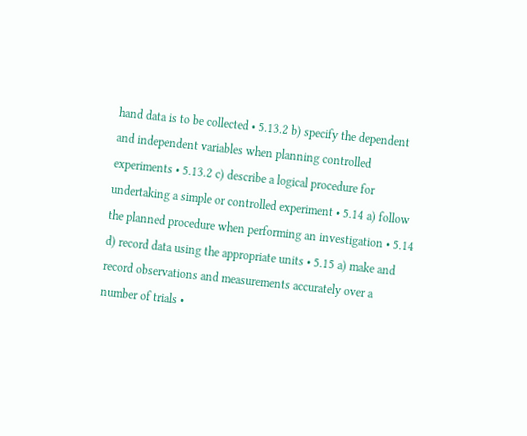hand data is to be collected • 5.13.2 b) specify the dependent and independent variables when planning controlled experiments • 5.13.2 c) describe a logical procedure for undertaking a simple or controlled experiment • 5.14 a) follow the planned procedure when performing an investigation • 5.14 d) record data using the appropriate units • 5.15 a) make and record observations and measurements accurately over a number of trials •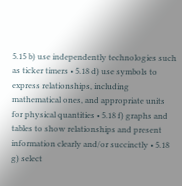5.15 b) use independently technologies such as ticker timers • 5.18 d) use symbols to express relationships, including mathematical ones, and appropriate units for physical quantities • 5.18 f) graphs and tables to show relationships and present information clearly and/or succinctly • 5.18 g) select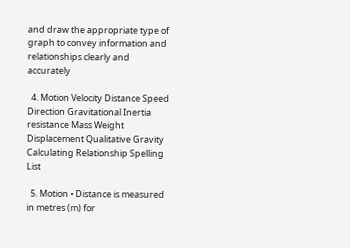and draw the appropriate type of graph to convey information and relationships clearly and accurately

  4. Motion Velocity Distance Speed Direction Gravitational Inertia resistance Mass Weight Displacement Qualitative Gravity Calculating Relationship Spelling List

  5. Motion • Distance is measured in metres (m) for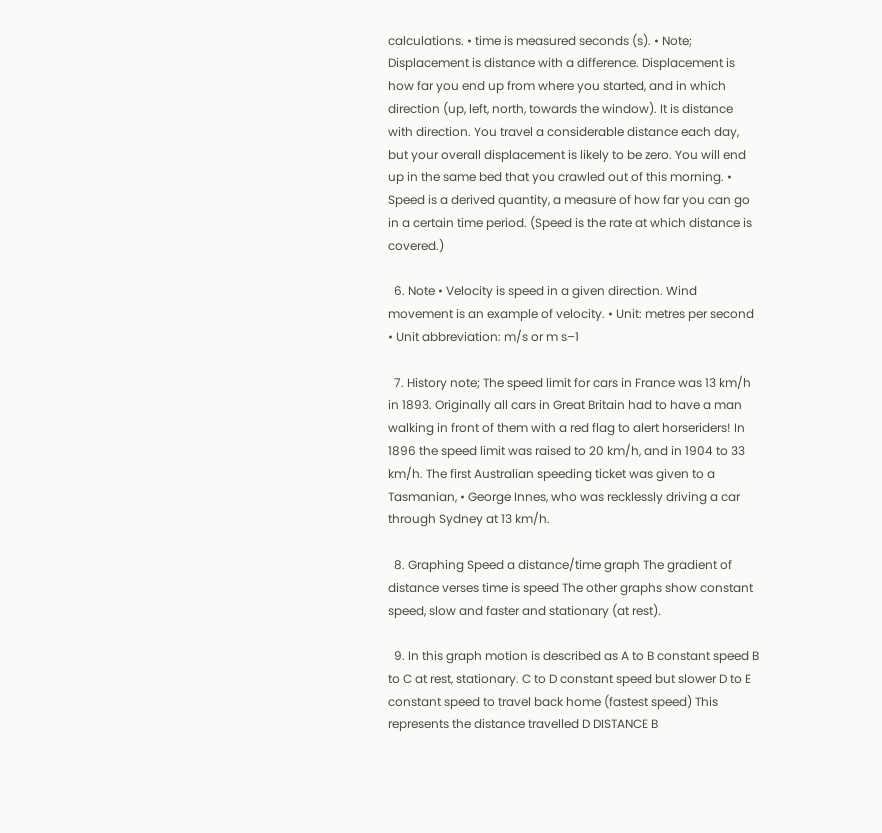calculations. • time is measured seconds (s). • Note; Displacement is distance with a difference. Displacement is how far you end up from where you started, and in which direction (up, left, north, towards the window). It is distance with direction. You travel a considerable distance each day, but your overall displacement is likely to be zero. You will end up in the same bed that you crawled out of this morning. • Speed is a derived quantity, a measure of how far you can go in a certain time period. (Speed is the rate at which distance is covered.)

  6. Note • Velocity is speed in a given direction. Wind movement is an example of velocity. • Unit: metres per second • Unit abbreviation: m/s or m s–1

  7. History note; The speed limit for cars in France was 13 km/h in 1893. Originally all cars in Great Britain had to have a man walking in front of them with a red flag to alert horseriders! In 1896 the speed limit was raised to 20 km/h, and in 1904 to 33 km/h. The first Australian speeding ticket was given to a Tasmanian, • George Innes, who was recklessly driving a car through Sydney at 13 km/h.

  8. Graphing Speed a distance/time graph The gradient of distance verses time is speed The other graphs show constant speed, slow and faster and stationary (at rest).

  9. In this graph motion is described as A to B constant speed B to C at rest, stationary. C to D constant speed but slower D to E constant speed to travel back home (fastest speed) This represents the distance travelled D DISTANCE B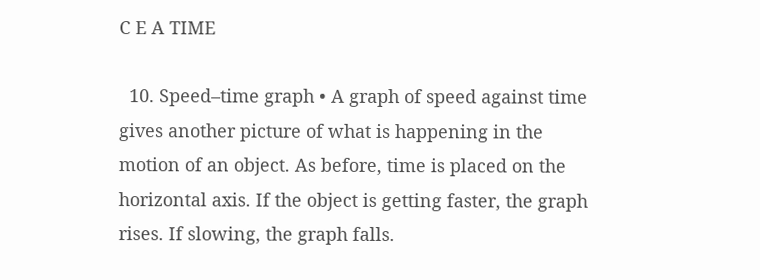C E A TIME

  10. Speed–time graph • A graph of speed against time gives another picture of what is happening in the motion of an object. As before, time is placed on the horizontal axis. If the object is getting faster, the graph rises. If slowing, the graph falls.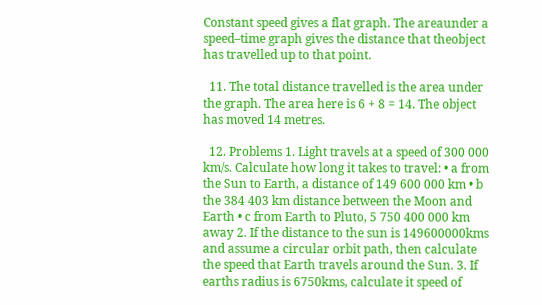Constant speed gives a flat graph. The areaunder a speed–time graph gives the distance that theobject has travelled up to that point.

  11. The total distance travelled is the area under the graph. The area here is 6 + 8 = 14. The object has moved 14 metres.

  12. Problems 1. Light travels at a speed of 300 000 km/s. Calculate how long it takes to travel: • a from the Sun to Earth, a distance of 149 600 000 km • b the 384 403 km distance between the Moon and Earth • c from Earth to Pluto, 5 750 400 000 km away 2. If the distance to the sun is 149600000kms and assume a circular orbit path, then calculate the speed that Earth travels around the Sun. 3. If earths radius is 6750kms, calculate it speed of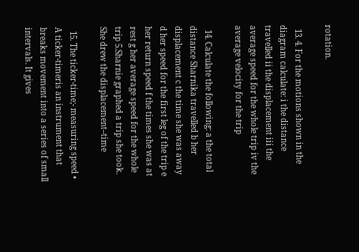rotation.

  13. 4. For the motions shown in the diagram calculate: i the distance travelled ii the displacement iii the average speed for the whole trip iv the average velocity for the trip

  14. Calculate the following: a the total distance Sharnika travelled b her displacement c the time she was away d her speed for the first leg of the trip e her return speed f the times she was at rest g her average speed for the whole trip 5.Sharnie graphed a trip she took. She drew the displacement–time

  15. The ticker-time;- measuring speed • A ticker-timeris an instrument that breaks movement into a series of small intervals. It gives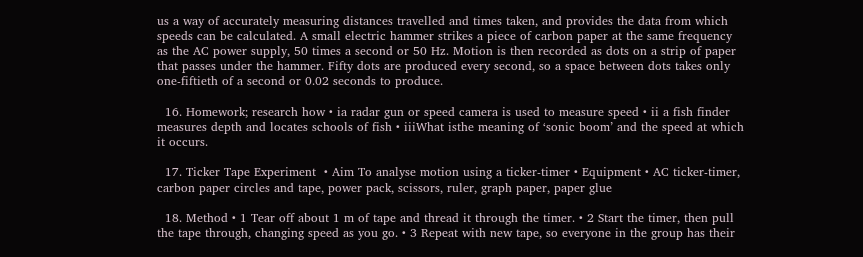us a way of accurately measuring distances travelled and times taken, and provides the data from which speeds can be calculated. A small electric hammer strikes a piece of carbon paper at the same frequency as the AC power supply, 50 times a second or 50 Hz. Motion is then recorded as dots on a strip of paper that passes under the hammer. Fifty dots are produced every second, so a space between dots takes only one-fiftieth of a second or 0.02 seconds to produce.

  16. Homework; research how • ia radar gun or speed camera is used to measure speed • ii a fish finder measures depth and locates schools of fish • iiiWhat isthe meaning of ‘sonic boom’ and the speed at which it occurs.

  17. Ticker Tape Experiment  • Aim To analyse motion using a ticker-timer • Equipment • AC ticker-timer, carbon paper circles and tape, power pack, scissors, ruler, graph paper, paper glue

  18. Method • 1 Tear off about 1 m of tape and thread it through the timer. • 2 Start the timer, then pull the tape through, changing speed as you go. • 3 Repeat with new tape, so everyone in the group has their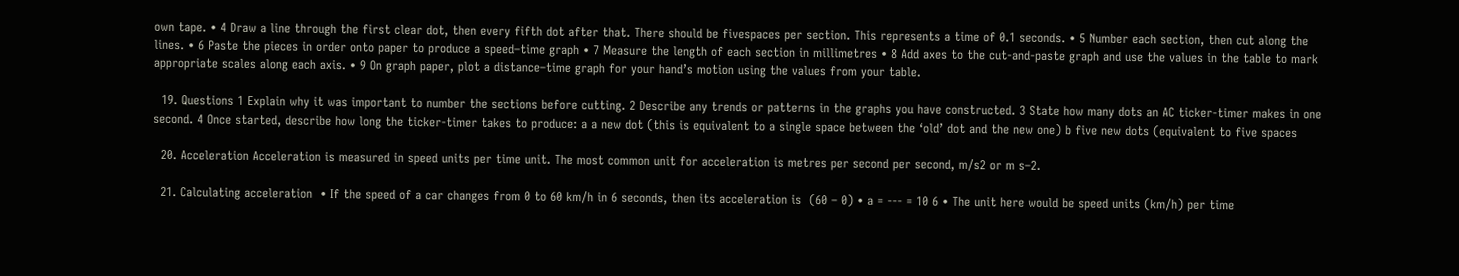own tape. • 4 Draw a line through the first clear dot, then every fifth dot after that. There should be fivespaces per section. This represents a time of 0.1 seconds. • 5 Number each section, then cut along the lines. • 6 Paste the pieces in order onto paper to produce a speed–time graph • 7 Measure the length of each section in millimetres • 8 Add axes to the cut-and-paste graph and use the values in the table to mark appropriate scales along each axis. • 9 On graph paper, plot a distance–time graph for your hand’s motion using the values from your table.

  19. Questions 1 Explain why it was important to number the sections before cutting. 2 Describe any trends or patterns in the graphs you have constructed. 3 State how many dots an AC ticker-timer makes in one second. 4 Once started, describe how long the ticker-timer takes to produce: a a new dot (this is equivalent to a single space between the ‘old’ dot and the new one) b five new dots (equivalent to five spaces

  20. Acceleration Acceleration is measured in speed units per time unit. The most common unit for acceleration is metres per second per second, m/s2 or m s–2.

  21. Calculating acceleration  • If the speed of a car changes from 0 to 60 km/h in 6 seconds, then its acceleration is  (60 – 0) • a = --- = 10 6 • The unit here would be speed units (km/h) per time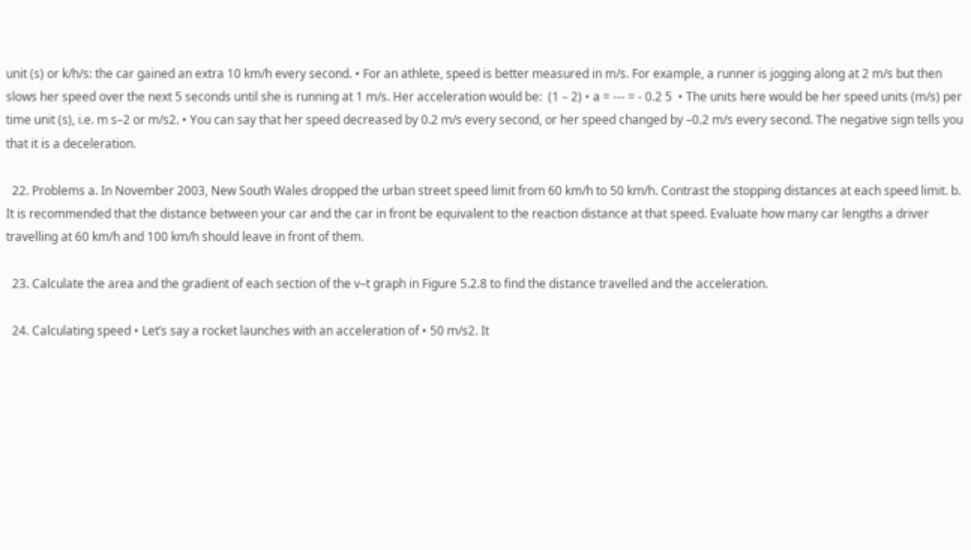unit (s) or k/h/s: the car gained an extra 10 km/h every second. • For an athlete, speed is better measured in m/s. For example, a runner is jogging along at 2 m/s but then slows her speed over the next 5 seconds until she is running at 1 m/s. Her acceleration would be:  (1 – 2) • a = --- = - 0.2 5  • The units here would be her speed units (m/s) per time unit (s), i.e. m s–2 or m/s2. • You can say that her speed decreased by 0.2 m/s every second, or her speed changed by –0.2 m/s every second. The negative sign tells you that it is a deceleration.

  22. Problems a. In November 2003, New South Wales dropped the urban street speed limit from 60 km/h to 50 km/h. Contrast the stopping distances at each speed limit. b. It is recommended that the distance between your car and the car in front be equivalent to the reaction distance at that speed. Evaluate how many car lengths a driver travelling at 60 km/h and 100 km/h should leave in front of them.

  23. Calculate the area and the gradient of each section of the v–t graph in Figure 5.2.8 to find the distance travelled and the acceleration.

  24. Calculating speed • Let’s say a rocket launches with an acceleration of • 50 m/s2. It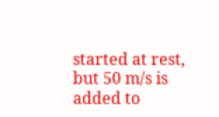started at rest, but 50 m/s is added to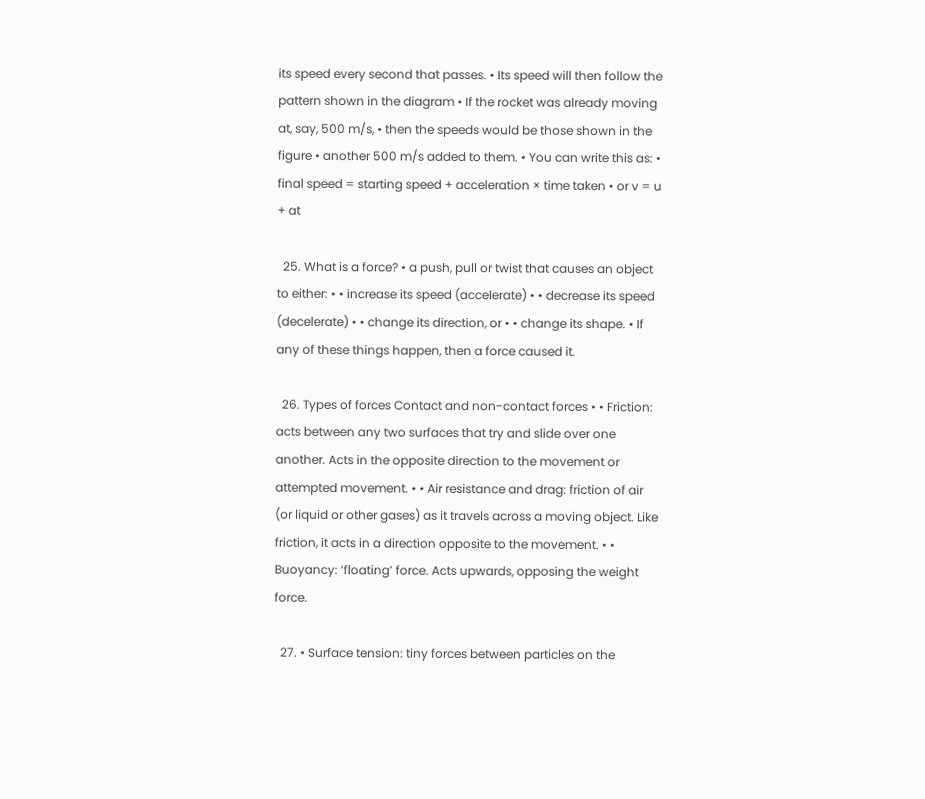its speed every second that passes. • Its speed will then follow the pattern shown in the diagram • If the rocket was already moving at, say, 500 m/s, • then the speeds would be those shown in the figure • another 500 m/s added to them. • You can write this as: • final speed = starting speed + acceleration × time taken • or v = u + at

  25. What is a force? • a push, pull or twist that causes an object to either: • • increase its speed (accelerate) • • decrease its speed (decelerate) • • change its direction, or • • change its shape. • If any of these things happen, then a force caused it.

  26. Types of forces Contact and non-contact forces • • Friction: acts between any two surfaces that try and slide over one another. Acts in the opposite direction to the movement or attempted movement. • • Air resistance and drag: friction of air (or liquid or other gases) as it travels across a moving object. Like friction, it acts in a direction opposite to the movement. • • Buoyancy: ‘floating’ force. Acts upwards, opposing the weight force.

  27. • Surface tension: tiny forces between particles on the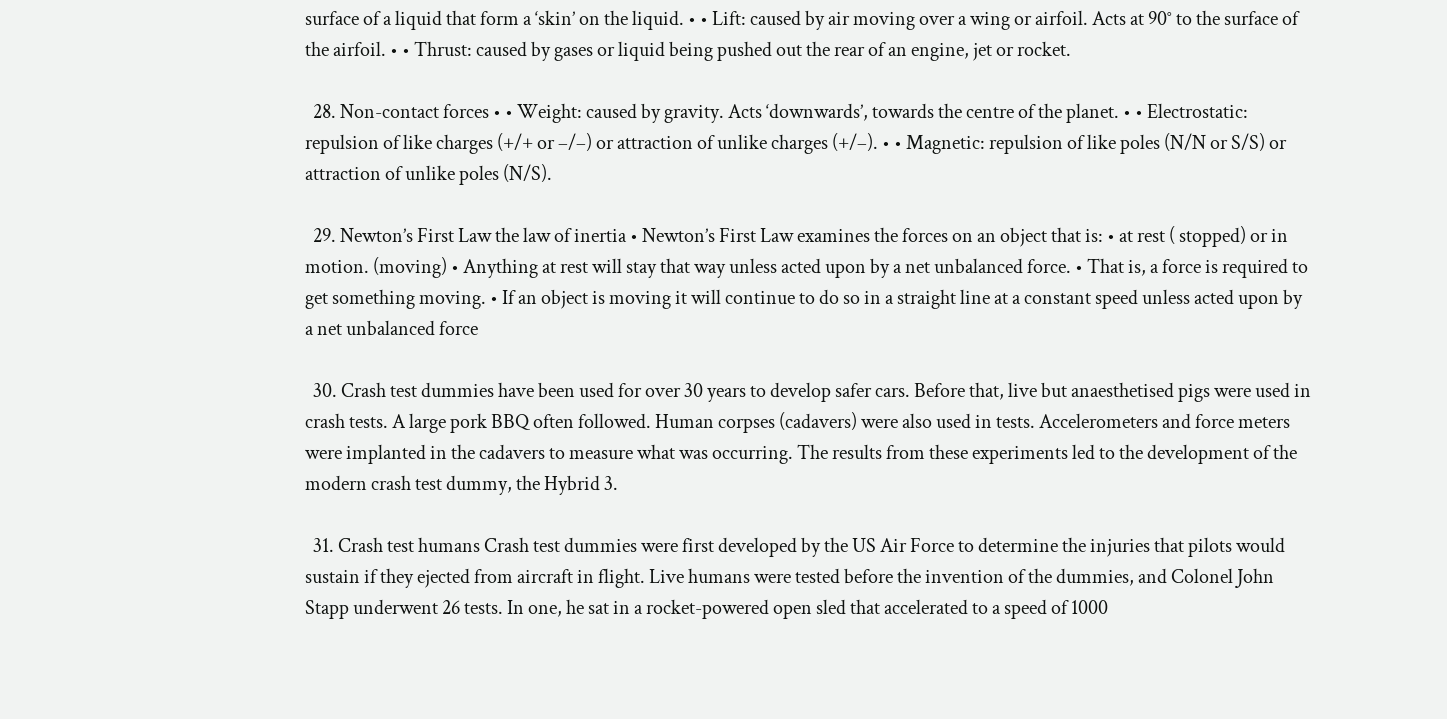surface of a liquid that form a ‘skin’ on the liquid. • • Lift: caused by air moving over a wing or airfoil. Acts at 90° to the surface of the airfoil. • • Thrust: caused by gases or liquid being pushed out the rear of an engine, jet or rocket.

  28. Non-contact forces • • Weight: caused by gravity. Acts ‘downwards’, towards the centre of the planet. • • Electrostatic: repulsion of like charges (+/+ or –/–) or attraction of unlike charges (+/–). • • Magnetic: repulsion of like poles (N/N or S/S) or attraction of unlike poles (N/S).

  29. Newton’s First Law the law of inertia • Newton’s First Law examines the forces on an object that is: • at rest ( stopped) or in motion. (moving) • Anything at rest will stay that way unless acted upon by a net unbalanced force. • That is, a force is required to get something moving. • If an object is moving it will continue to do so in a straight line at a constant speed unless acted upon by a net unbalanced force

  30. Crash test dummies have been used for over 30 years to develop safer cars. Before that, live but anaesthetised pigs were used in crash tests. A large pork BBQ often followed. Human corpses (cadavers) were also used in tests. Accelerometers and force meters were implanted in the cadavers to measure what was occurring. The results from these experiments led to the development of the modern crash test dummy, the Hybrid 3.

  31. Crash test humans Crash test dummies were first developed by the US Air Force to determine the injuries that pilots would sustain if they ejected from aircraft in flight. Live humans were tested before the invention of the dummies, and Colonel John Stapp underwent 26 tests. In one, he sat in a rocket-powered open sled that accelerated to a speed of 1000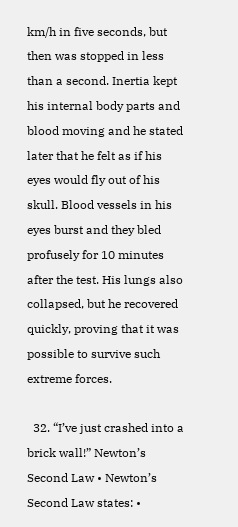km/h in five seconds, but then was stopped in less than a second. Inertia kept his internal body parts and blood moving and he stated later that he felt as if his eyes would fly out of his skull. Blood vessels in his eyes burst and they bled profusely for 10 minutes after the test. His lungs also collapsed, but he recovered quickly, proving that it was possible to survive such extreme forces.

  32. “I’ve just crashed into a brick wall!” Newton’s Second Law • Newton’s Second Law states: •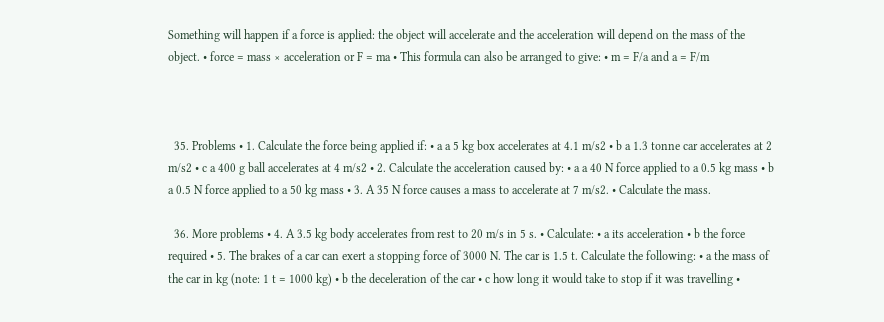Something will happen if a force is applied: the object will accelerate and the acceleration will depend on the mass of the object. • force = mass × acceleration or F = ma • This formula can also be arranged to give: • m = F/a and a = F/m



  35. Problems • 1. Calculate the force being applied if: • a a 5 kg box accelerates at 4.1 m/s2 • b a 1.3 tonne car accelerates at 2 m/s2 • c a 400 g ball accelerates at 4 m/s2 • 2. Calculate the acceleration caused by: • a a 40 N force applied to a 0.5 kg mass • b a 0.5 N force applied to a 50 kg mass • 3. A 35 N force causes a mass to accelerate at 7 m/s2. • Calculate the mass.

  36. More problems • 4. A 3.5 kg body accelerates from rest to 20 m/s in 5 s. • Calculate: • a its acceleration • b the force required • 5. The brakes of a car can exert a stopping force of 3000 N. The car is 1.5 t. Calculate the following: • a the mass of the car in kg (note: 1 t = 1000 kg) • b the deceleration of the car • c how long it would take to stop if it was travelling •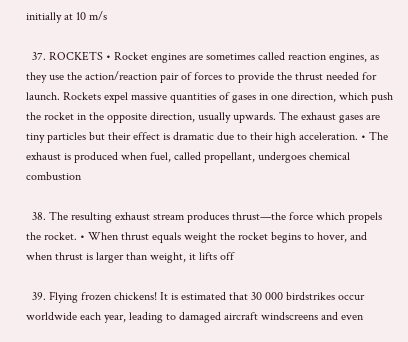initially at 10 m/s

  37. ROCKETS • Rocket engines are sometimes called reaction engines, as they use the action/reaction pair of forces to provide the thrust needed for launch. Rockets expel massive quantities of gases in one direction, which push the rocket in the opposite direction, usually upwards. The exhaust gases are tiny particles but their effect is dramatic due to their high acceleration. • The exhaust is produced when fuel, called propellant, undergoes chemical combustion

  38. The resulting exhaust stream produces thrust—the force which propels the rocket. • When thrust equals weight the rocket begins to hover, and when thrust is larger than weight, it lifts off

  39. Flying frozen chickens! It is estimated that 30 000 birdstrikes occur worldwide each year, leading to damaged aircraft windscreens and even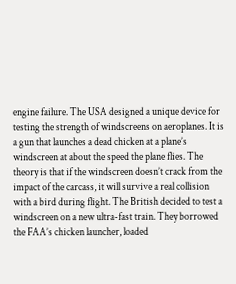engine failure. The USA designed a unique device for testing the strength of windscreens on aeroplanes. It is a gun that launches a dead chicken at a plane’s windscreen at about the speed the plane flies. The theory is that if the windscreen doesn’t crack from the impact of the carcass, it will survive a real collision with a bird during flight. The British decided to test a windscreen on a new ultra-fast train. They borrowed the FAA’s chicken launcher, loaded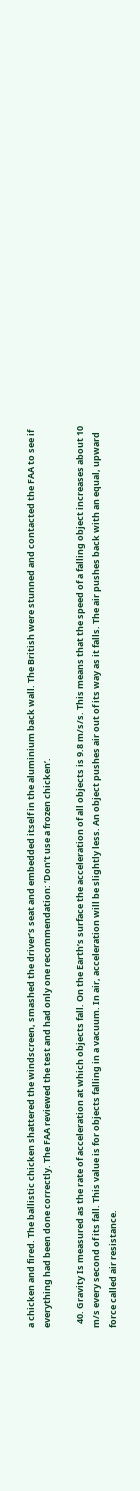a chicken and fired. The ballistic chicken shattered the windscreen, smashed the driver’s seat and embedded itself in the aluminium back wall. The British were stunned and contacted the FAA to see if everything had been done correctly. The FAA reviewed the test and had only one recommendation: ‘Don’t use a frozen chicken’.

  40. Gravity Is measured as the rate of acceleration at which objects fall. On the Earth’s surface the acceleration of all objects is 9.8 m/s/s. This means that the speed of a falling object increases about 10 m/s every second of its fall. This value is for objects falling in a vacuum. In air, acceleration will be slightly less. An object pushes air out of its way as it falls. The air pushes back with an equal, upward force called air resistance.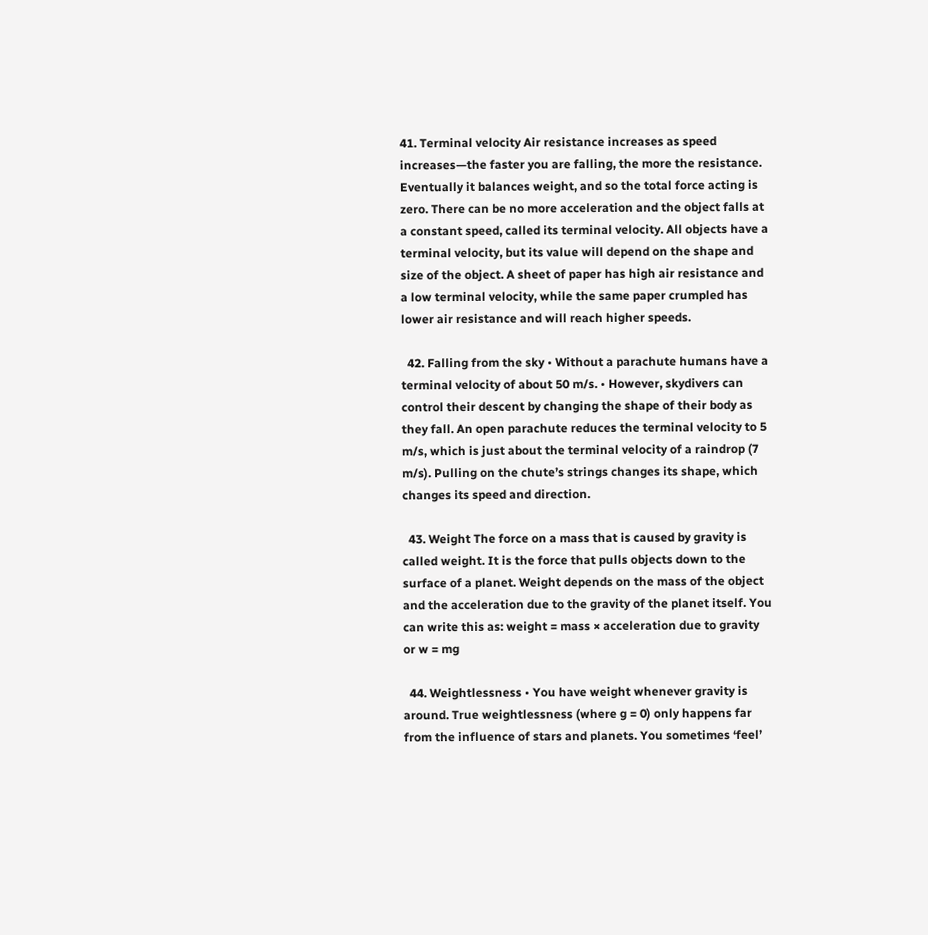41. Terminal velocity Air resistance increases as speed increases—the faster you are falling, the more the resistance. Eventually it balances weight, and so the total force acting is zero. There can be no more acceleration and the object falls at a constant speed, called its terminal velocity. All objects have a terminal velocity, but its value will depend on the shape and size of the object. A sheet of paper has high air resistance and a low terminal velocity, while the same paper crumpled has lower air resistance and will reach higher speeds.

  42. Falling from the sky • Without a parachute humans have a terminal velocity of about 50 m/s. • However, skydivers can control their descent by changing the shape of their body as they fall. An open parachute reduces the terminal velocity to 5 m/s, which is just about the terminal velocity of a raindrop (7 m/s). Pulling on the chute’s strings changes its shape, which changes its speed and direction.

  43. Weight The force on a mass that is caused by gravity is called weight. It is the force that pulls objects down to the surface of a planet. Weight depends on the mass of the object and the acceleration due to the gravity of the planet itself. You can write this as: weight = mass × acceleration due to gravity or w = mg

  44. Weightlessness • You have weight whenever gravity is around. True weightlessness (where g = 0) only happens far from the influence of stars and planets. You sometimes ‘feel’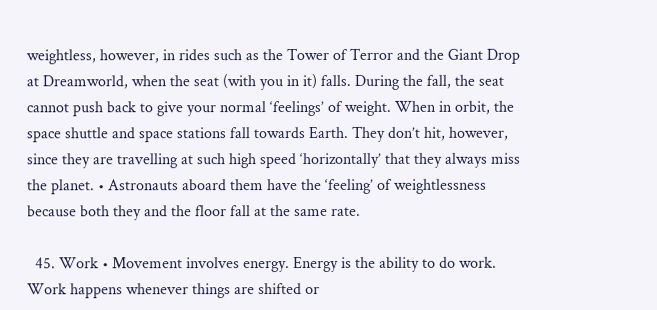weightless, however, in rides such as the Tower of Terror and the Giant Drop at Dreamworld, when the seat (with you in it) falls. During the fall, the seat cannot push back to give your normal ‘feelings’ of weight. When in orbit, the space shuttle and space stations fall towards Earth. They don’t hit, however, since they are travelling at such high speed ‘horizontally’ that they always miss the planet. • Astronauts aboard them have the ‘feeling’ of weightlessness because both they and the floor fall at the same rate.

  45. Work • Movement involves energy. Energy is the ability to do work. Work happens whenever things are shifted or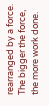rearranged by a force. The bigger the force, the more work done.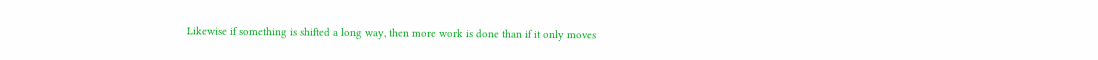Likewise if something is shifted a long way, then more work is done than if it only moves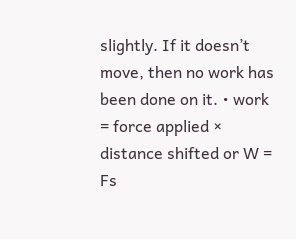slightly. If it doesn’t move, then no work has been done on it. • work = force applied × distance shifted or W = Fs